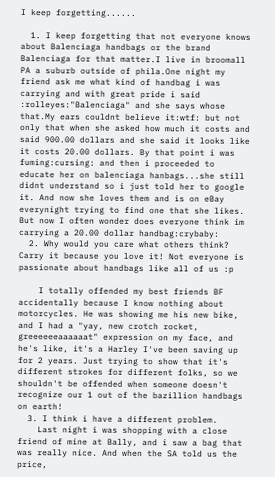I keep forgetting......

  1. I keep forgetting that not everyone knows about Balenciaga handbags or the brand Balenciaga for that matter.I live in broomall PA a suburb outside of phila.One night my friend ask me what kind of handbag i was carrying and with great pride i said :rolleyes:"Balenciaga" and she says whose that.My ears couldnt believe it:wtf: but not only that when she asked how much it costs and said 900.00 dollars and she said it looks like it costs 20.00 dollars. By that point i was fuming:cursing: and then i proceeded to educate her on balenciaga hanbags...she still didnt understand so i just told her to google it. And now she loves them and is on eBay everynight trying to find one that she likes. But now I often wonder does everyone think im carrying a 20.00 dollar handbag:crybaby:
  2. Why would you care what others think? Carry it because you love it! Not everyone is passionate about handbags like all of us :p

    I totally offended my best friends BF accidentally because I know nothing about motorcycles. He was showing me his new bike, and I had a "yay, new crotch rocket, greeeeeeaaaaaat" expression on my face, and he's like, it's a Harley I've been saving up for 2 years. Just trying to show that it's different strokes for different folks, so we shouldn't be offended when someone doesn't recognize our 1 out of the bazillion handbags on earth!
  3. I think i have a different problem.
    Last night i was shopping with a close friend of mine at Bally, and i saw a bag that was really nice. And when the SA told us the price,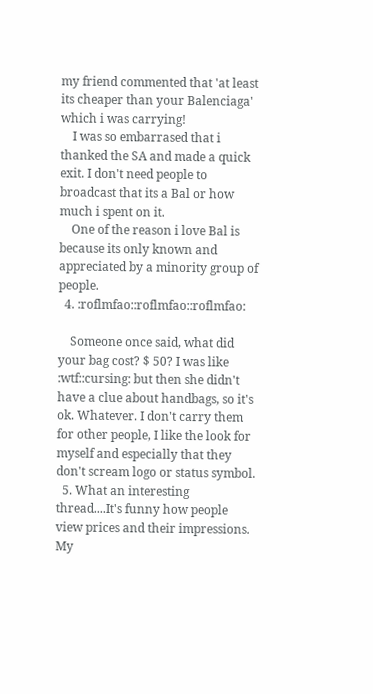my friend commented that 'at least its cheaper than your Balenciaga' which i was carrying!
    I was so embarrased that i thanked the SA and made a quick exit. I don't need people to broadcast that its a Bal or how much i spent on it.
    One of the reason i love Bal is because its only known and appreciated by a minority group of people.
  4. :roflmfao::roflmfao::roflmfao:

    Someone once said, what did your bag cost? $ 50? I was like :wtf::cursing: but then she didn't have a clue about handbags, so it's ok. Whatever. I don't carry them for other people, I like the look for myself and especially that they don't scream logo or status symbol.
  5. What an interesting thread....It's funny how people view prices and their impressions. My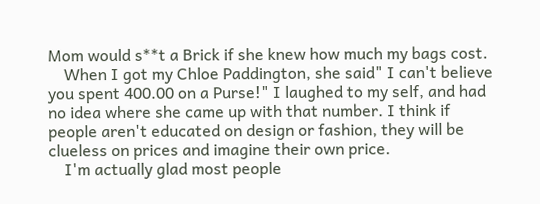Mom would s**t a Brick if she knew how much my bags cost.
    When I got my Chloe Paddington, she said" I can't believe you spent 400.00 on a Purse!" I laughed to my self, and had no idea where she came up with that number. I think if people aren't educated on design or fashion, they will be clueless on prices and imagine their own price.
    I'm actually glad most people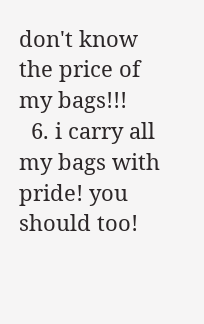don't know the price of my bags!!!
  6. i carry all my bags with pride! you should too!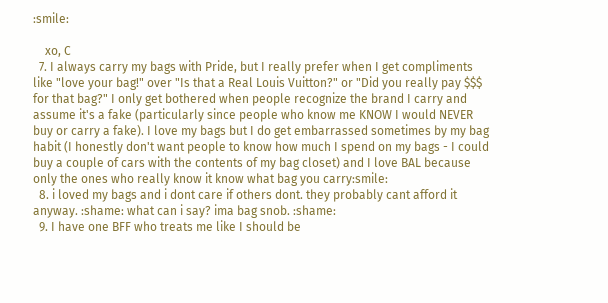:smile:

    xo, C
  7. I always carry my bags with Pride, but I really prefer when I get compliments like "love your bag!" over "Is that a Real Louis Vuitton?" or "Did you really pay $$$ for that bag?" I only get bothered when people recognize the brand I carry and assume it's a fake (particularly since people who know me KNOW I would NEVER buy or carry a fake). I love my bags but I do get embarrassed sometimes by my bag habit (I honestly don't want people to know how much I spend on my bags - I could buy a couple of cars with the contents of my bag closet) and I love BAL because only the ones who really know it know what bag you carry:smile:
  8. i loved my bags and i dont care if others dont. they probably cant afford it anyway. :shame: what can i say? ima bag snob. :shame:
  9. I have one BFF who treats me like I should be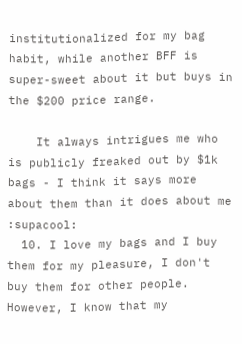institutionalized for my bag habit, while another BFF is super-sweet about it but buys in the $200 price range.

    It always intrigues me who is publicly freaked out by $1k bags - I think it says more about them than it does about me :supacool:
  10. I love my bags and I buy them for my pleasure, I don't buy them for other people. However, I know that my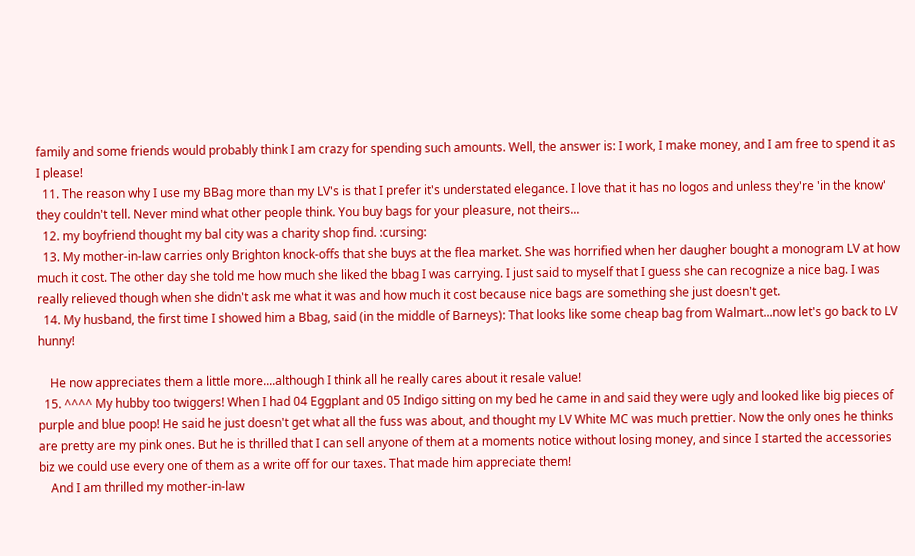family and some friends would probably think I am crazy for spending such amounts. Well, the answer is: I work, I make money, and I am free to spend it as I please!
  11. The reason why I use my BBag more than my LV's is that I prefer it's understated elegance. I love that it has no logos and unless they're 'in the know' they couldn't tell. Never mind what other people think. You buy bags for your pleasure, not theirs...
  12. my boyfriend thought my bal city was a charity shop find. :cursing:
  13. My mother-in-law carries only Brighton knock-offs that she buys at the flea market. She was horrified when her daugher bought a monogram LV at how much it cost. The other day she told me how much she liked the bbag I was carrying. I just said to myself that I guess she can recognize a nice bag. I was really relieved though when she didn't ask me what it was and how much it cost because nice bags are something she just doesn't get.
  14. My husband, the first time I showed him a Bbag, said (in the middle of Barneys): That looks like some cheap bag from Walmart...now let's go back to LV hunny!

    He now appreciates them a little more....although I think all he really cares about it resale value!
  15. ^^^^ My hubby too twiggers! When I had 04 Eggplant and 05 Indigo sitting on my bed he came in and said they were ugly and looked like big pieces of purple and blue poop! He said he just doesn't get what all the fuss was about, and thought my LV White MC was much prettier. Now the only ones he thinks are pretty are my pink ones. But he is thrilled that I can sell anyone of them at a moments notice without losing money, and since I started the accessories biz we could use every one of them as a write off for our taxes. That made him appreciate them!
    And I am thrilled my mother-in-law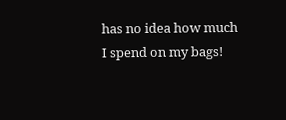has no idea how much I spend on my bags!